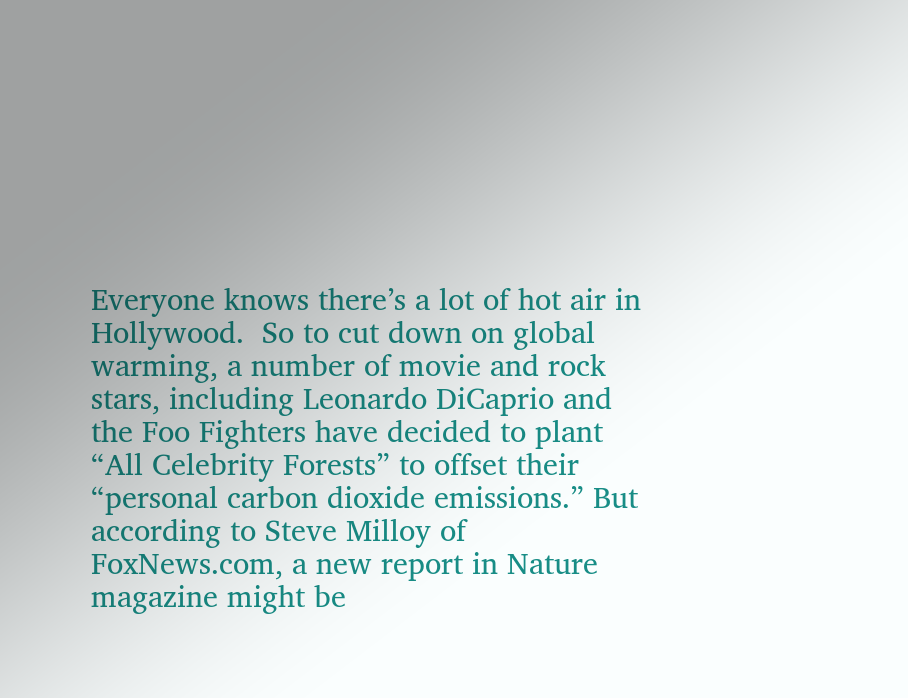Everyone knows there’s a lot of hot air in Hollywood.  So to cut down on global warming, a number of movie and rock stars, including Leonardo DiCaprio and the Foo Fighters have decided to plant “All Celebrity Forests” to offset their “personal carbon dioxide emissions.” But according to Steve Milloy of FoxNews.com, a new report in Nature magazine might be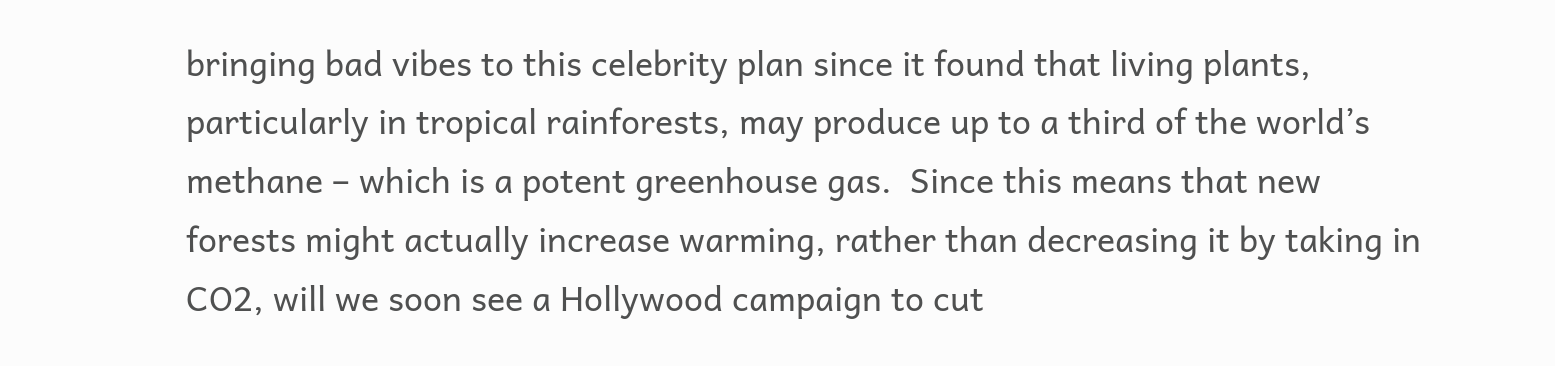bringing bad vibes to this celebrity plan since it found that living plants, particularly in tropical rainforests, may produce up to a third of the world’s methane – which is a potent greenhouse gas.  Since this means that new forests might actually increase warming, rather than decreasing it by taking in CO2, will we soon see a Hollywood campaign to cut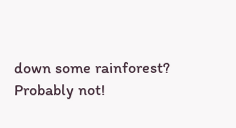down some rainforest?  Probably not!